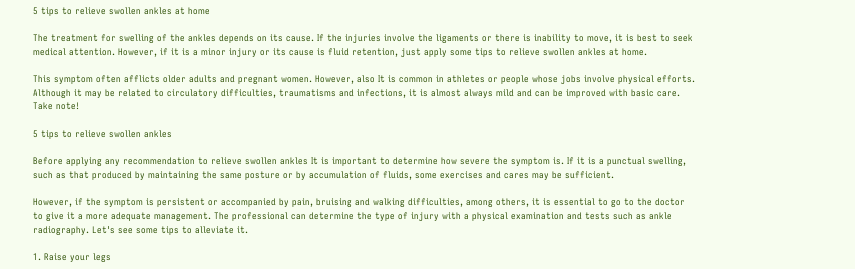5 tips to relieve swollen ankles at home

The treatment for swelling of the ankles depends on its cause. If the injuries involve the ligaments or there is inability to move, it is best to seek medical attention. However, if it is a minor injury or its cause is fluid retention, just apply some tips to relieve swollen ankles at home.

This symptom often afflicts older adults and pregnant women. However, also It is common in athletes or people whose jobs involve physical efforts. Although it may be related to circulatory difficulties, traumatisms and infections, it is almost always mild and can be improved with basic care. Take note!

5 tips to relieve swollen ankles

Before applying any recommendation to relieve swollen ankles It is important to determine how severe the symptom is. If it is a punctual swelling, such as that produced by maintaining the same posture or by accumulation of fluids, some exercises and cares may be sufficient.

However, if the symptom is persistent or accompanied by pain, bruising and walking difficulties, among others, it is essential to go to the doctor to give it a more adequate management. The professional can determine the type of injury with a physical examination and tests such as ankle radiography. Let's see some tips to alleviate it.

1. Raise your legs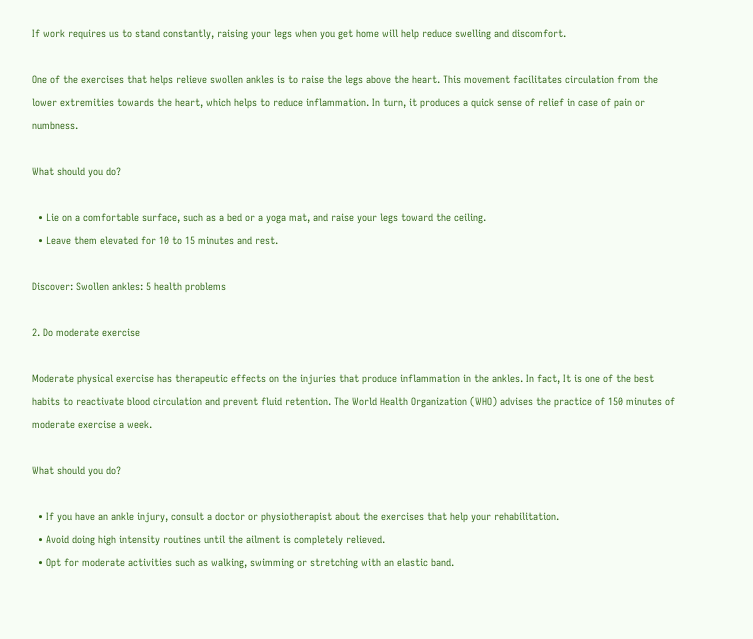If work requires us to stand constantly, raising your legs when you get home will help reduce swelling and discomfort.

One of the exercises that helps relieve swollen ankles is to raise the legs above the heart. This movement facilitates circulation from the lower extremities towards the heart, which helps to reduce inflammation. In turn, it produces a quick sense of relief in case of pain or numbness.

What should you do?

  • Lie on a comfortable surface, such as a bed or a yoga mat, and raise your legs toward the ceiling.
  • Leave them elevated for 10 to 15 minutes and rest.

Discover: Swollen ankles: 5 health problems

2. Do moderate exercise

Moderate physical exercise has therapeutic effects on the injuries that produce inflammation in the ankles. In fact, It is one of the best habits to reactivate blood circulation and prevent fluid retention. The World Health Organization (WHO) advises the practice of 150 minutes of moderate exercise a week.

What should you do?

  • If you have an ankle injury, consult a doctor or physiotherapist about the exercises that help your rehabilitation.
  • Avoid doing high intensity routines until the ailment is completely relieved.
  • Opt for moderate activities such as walking, swimming or stretching with an elastic band.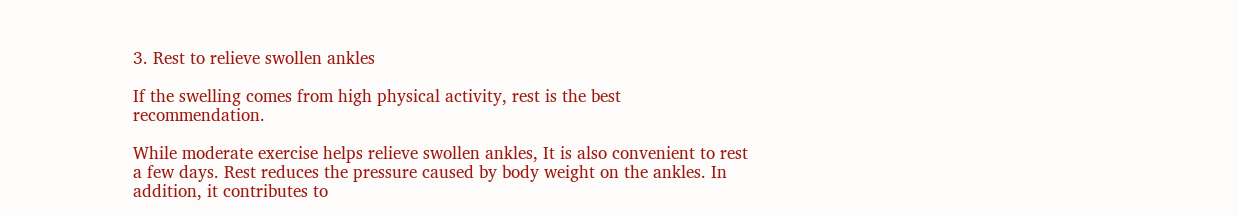3. Rest to relieve swollen ankles

If the swelling comes from high physical activity, rest is the best recommendation.

While moderate exercise helps relieve swollen ankles, It is also convenient to rest a few days. Rest reduces the pressure caused by body weight on the ankles. In addition, it contributes to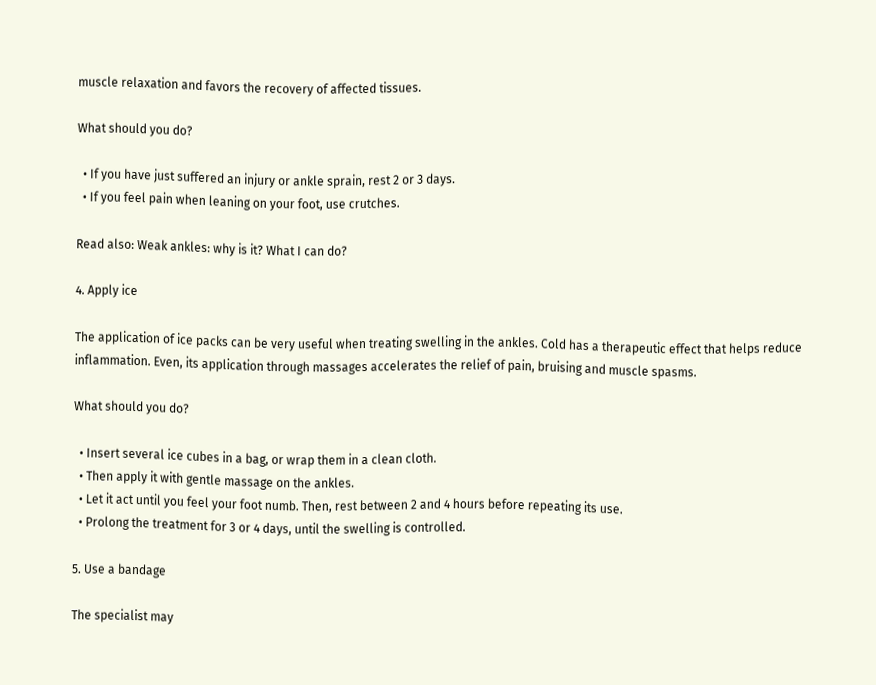muscle relaxation and favors the recovery of affected tissues.

What should you do?

  • If you have just suffered an injury or ankle sprain, rest 2 or 3 days.
  • If you feel pain when leaning on your foot, use crutches.

Read also: Weak ankles: why is it? What I can do?

4. Apply ice

The application of ice packs can be very useful when treating swelling in the ankles. Cold has a therapeutic effect that helps reduce inflammation. Even, its application through massages accelerates the relief of pain, bruising and muscle spasms.

What should you do?

  • Insert several ice cubes in a bag, or wrap them in a clean cloth.
  • Then apply it with gentle massage on the ankles.
  • Let it act until you feel your foot numb. Then, rest between 2 and 4 hours before repeating its use.
  • Prolong the treatment for 3 or 4 days, until the swelling is controlled.

5. Use a bandage

The specialist may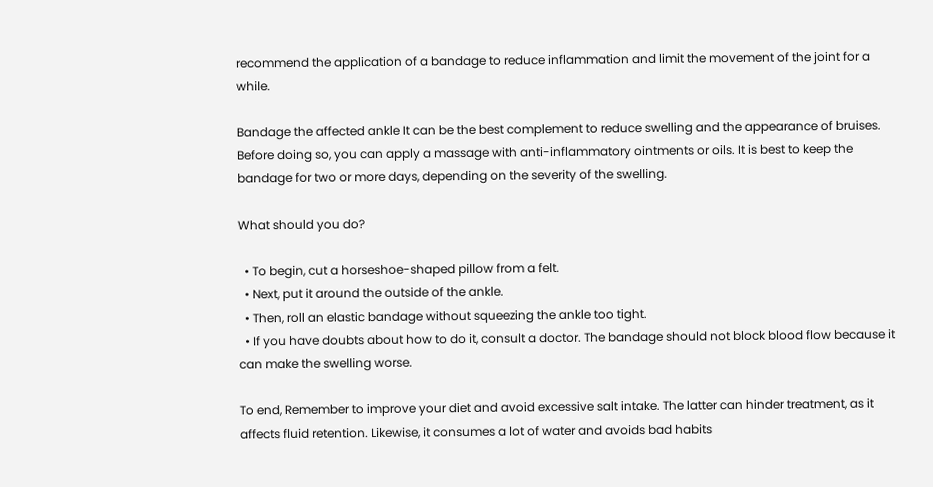recommend the application of a bandage to reduce inflammation and limit the movement of the joint for a while.

Bandage the affected ankle It can be the best complement to reduce swelling and the appearance of bruises. Before doing so, you can apply a massage with anti-inflammatory ointments or oils. It is best to keep the bandage for two or more days, depending on the severity of the swelling.

What should you do?

  • To begin, cut a horseshoe-shaped pillow from a felt.
  • Next, put it around the outside of the ankle.
  • Then, roll an elastic bandage without squeezing the ankle too tight.
  • If you have doubts about how to do it, consult a doctor. The bandage should not block blood flow because it can make the swelling worse.

To end, Remember to improve your diet and avoid excessive salt intake. The latter can hinder treatment, as it affects fluid retention. Likewise, it consumes a lot of water and avoids bad habits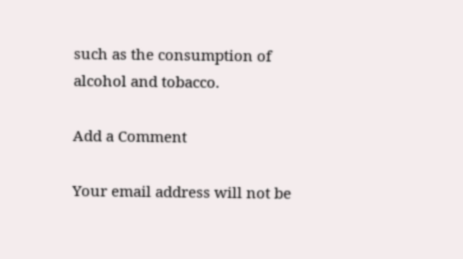such as the consumption of alcohol and tobacco.

Add a Comment

Your email address will not be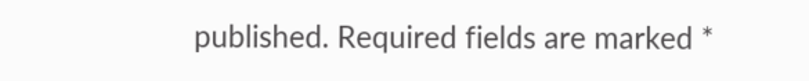published. Required fields are marked *